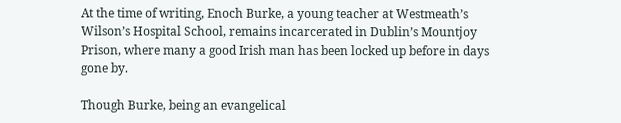At the time of writing, Enoch Burke, a young teacher at Westmeath’s Wilson’s Hospital School, remains incarcerated in Dublin’s Mountjoy Prison, where many a good Irish man has been locked up before in days gone by.

Though Burke, being an evangelical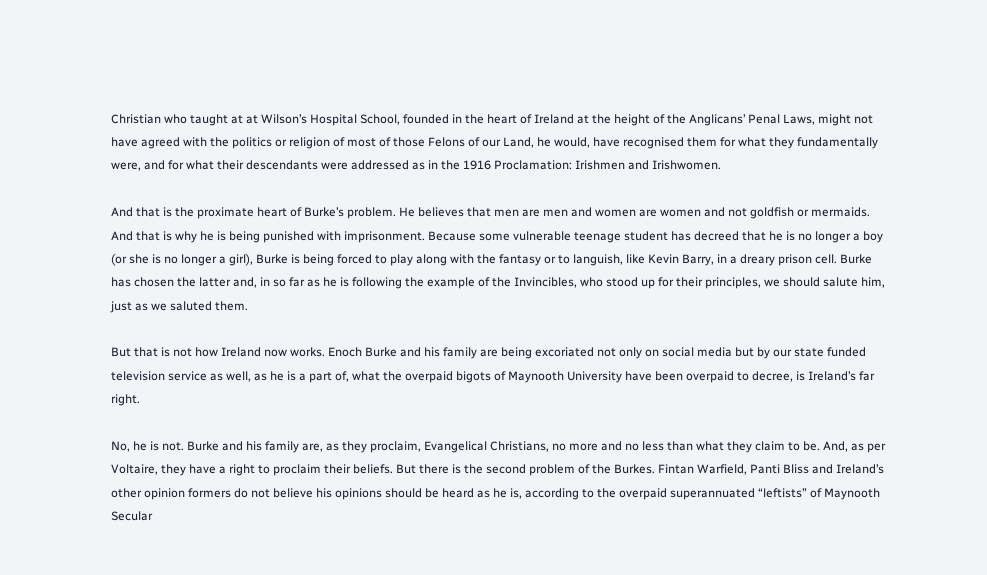Christian who taught at at Wilson’s Hospital School, founded in the heart of Ireland at the height of the Anglicans’ Penal Laws, might not have agreed with the politics or religion of most of those Felons of our Land, he would, have recognised them for what they fundamentally were, and for what their descendants were addressed as in the 1916 Proclamation: Irishmen and Irishwomen.

And that is the proximate heart of Burke’s problem. He believes that men are men and women are women and not goldfish or mermaids. And that is why he is being punished with imprisonment. Because some vulnerable teenage student has decreed that he is no longer a boy (or she is no longer a girl), Burke is being forced to play along with the fantasy or to languish, like Kevin Barry, in a dreary prison cell. Burke has chosen the latter and, in so far as he is following the example of the Invincibles, who stood up for their principles, we should salute him, just as we saluted them.

But that is not how Ireland now works. Enoch Burke and his family are being excoriated not only on social media but by our state funded television service as well, as he is a part of, what the overpaid bigots of Maynooth University have been overpaid to decree, is Ireland’s far right.

No, he is not. Burke and his family are, as they proclaim, Evangelical Christians, no more and no less than what they claim to be. And, as per Voltaire, they have a right to proclaim their beliefs. But there is the second problem of the Burkes. Fintan Warfield, Panti Bliss and Ireland’s other opinion formers do not believe his opinions should be heard as he is, according to the overpaid superannuated “leftists” of Maynooth Secular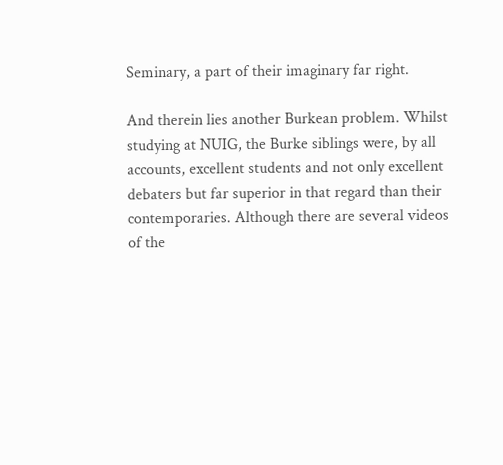Seminary, a part of their imaginary far right.

And therein lies another Burkean problem. Whilst studying at NUIG, the Burke siblings were, by all accounts, excellent students and not only excellent debaters but far superior in that regard than their contemporaries. Although there are several videos of the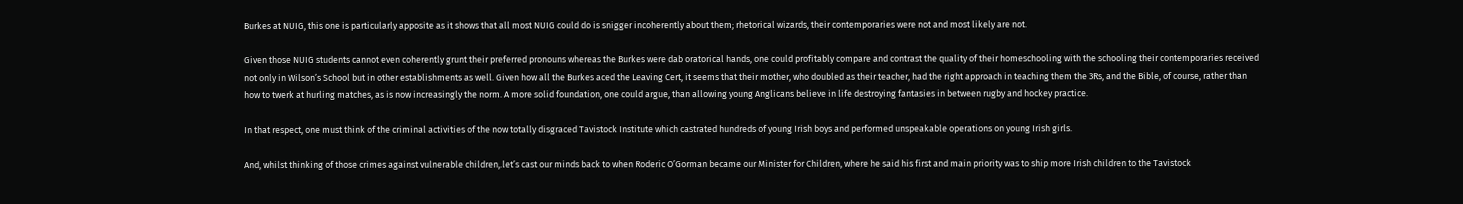Burkes at NUIG, this one is particularly apposite as it shows that all most NUIG could do is snigger incoherently about them; rhetorical wizards, their contemporaries were not and most likely are not.

Given those NUIG students cannot even coherently grunt their preferred pronouns whereas the Burkes were dab oratorical hands, one could profitably compare and contrast the quality of their homeschooling with the schooling their contemporaries received not only in Wilson’s School but in other establishments as well. Given how all the Burkes aced the Leaving Cert, it seems that their mother, who doubled as their teacher, had the right approach in teaching them the 3Rs, and the Bible, of course, rather than how to twerk at hurling matches, as is now increasingly the norm. A more solid foundation, one could argue, than allowing young Anglicans believe in life destroying fantasies in between rugby and hockey practice.

In that respect, one must think of the criminal activities of the now totally disgraced Tavistock Institute which castrated hundreds of young Irish boys and performed unspeakable operations on young Irish girls.

And, whilst thinking of those crimes against vulnerable children,.let’s cast our minds back to when Roderic O’Gorman became our Minister for Children, where he said his first and main priority was to ship more Irish children to the Tavistock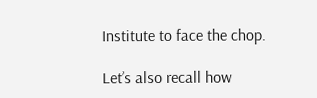Institute to face the chop.

Let’s also recall how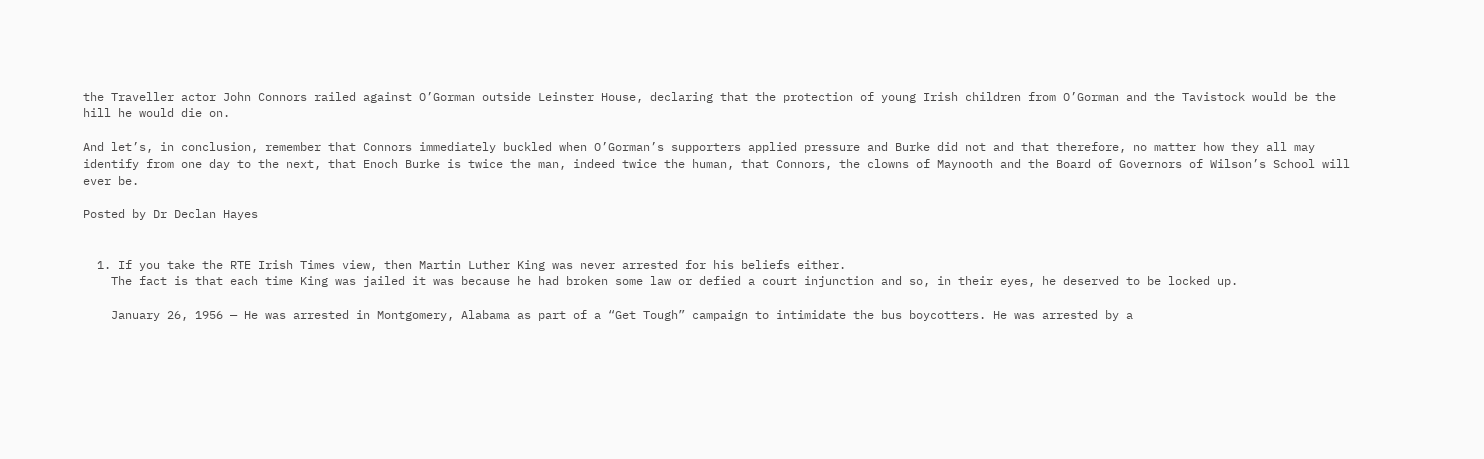the Traveller actor John Connors railed against O’Gorman outside Leinster House, declaring that the protection of young Irish children from O’Gorman and the Tavistock would be the hill he would die on.

And let’s, in conclusion, remember that Connors immediately buckled when O’Gorman’s supporters applied pressure and Burke did not and that therefore, no matter how they all may identify from one day to the next, that Enoch Burke is twice the man, indeed twice the human, that Connors, the clowns of Maynooth and the Board of Governors of Wilson’s School will ever be.

Posted by Dr Declan Hayes


  1. If you take the RTE Irish Times view, then Martin Luther King was never arrested for his beliefs either.
    The fact is that each time King was jailed it was because he had broken some law or defied a court injunction and so, in their eyes, he deserved to be locked up.

    January 26, 1956 — He was arrested in Montgomery, Alabama as part of a “Get Tough” campaign to intimidate the bus boycotters. He was arrested by a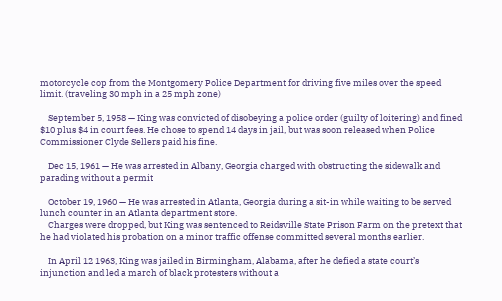motorcycle cop from the Montgomery Police Department for driving five miles over the speed limit. (traveling 30 mph in a 25 mph zone)

    September 5, 1958 — King was convicted of disobeying a police order (guilty of loitering) and fined $10 plus $4 in court fees. He chose to spend 14 days in jail, but was soon released when Police Commissioner Clyde Sellers paid his fine.

    Dec 15, 1961 — He was arrested in Albany, Georgia charged with obstructing the sidewalk and parading without a permit

    October 19, 1960 — He was arrested in Atlanta, Georgia during a sit-in while waiting to be served lunch counter in an Atlanta department store.
    Charges were dropped, but King was sentenced to Reidsville State Prison Farm on the pretext that he had violated his probation on a minor traffic offense committed several months earlier.

    In April 12 1963, King was jailed in Birmingham, Alabama, after he defied a state court’s injunction and led a march of black protesters without a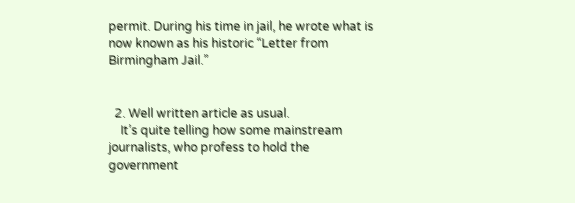permit. During his time in jail, he wrote what is now known as his historic “Letter from Birmingham Jail.”


  2. Well written article as usual.
    It’s quite telling how some mainstream journalists, who profess to hold the government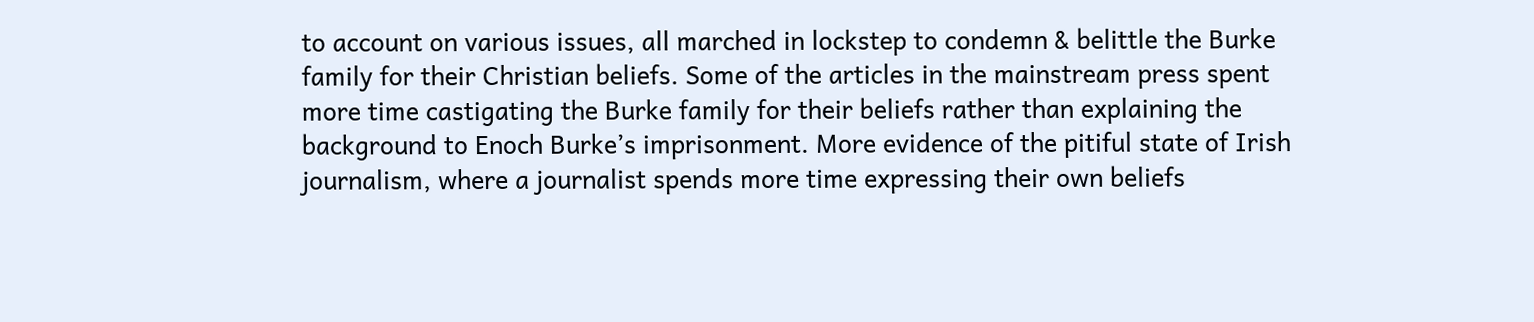to account on various issues, all marched in lockstep to condemn & belittle the Burke family for their Christian beliefs. Some of the articles in the mainstream press spent more time castigating the Burke family for their beliefs rather than explaining the background to Enoch Burke’s imprisonment. More evidence of the pitiful state of Irish journalism, where a journalist spends more time expressing their own beliefs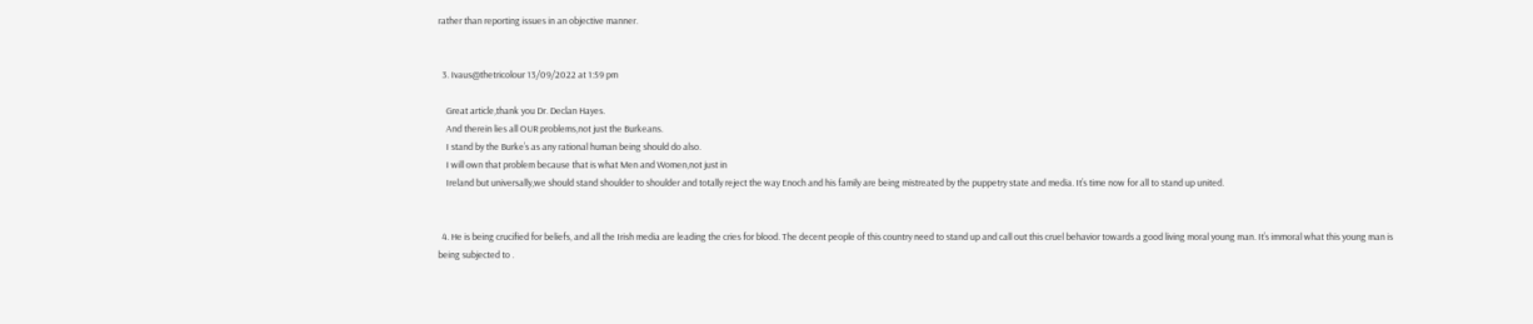rather than reporting issues in an objective manner.


  3. Ivaus@thetricolour 13/09/2022 at 1:59 pm

    Great article,thank you Dr. Declan Hayes.
    And therein lies all OUR problems,not just the Burkeans.
    I stand by the Burke’s as any rational human being should do also.
    I will own that problem because that is what Men and Women,not just in
    Ireland but universally,we should stand shoulder to shoulder and totally reject the way Enoch and his family are being mistreated by the puppetry state and media. It’s time now for all to stand up united.


  4. He is being crucified for beliefs, and all the Irish media are leading the cries for blood. The decent people of this country need to stand up and call out this cruel behavior towards a good living moral young man. It’s immoral what this young man is being subjected to .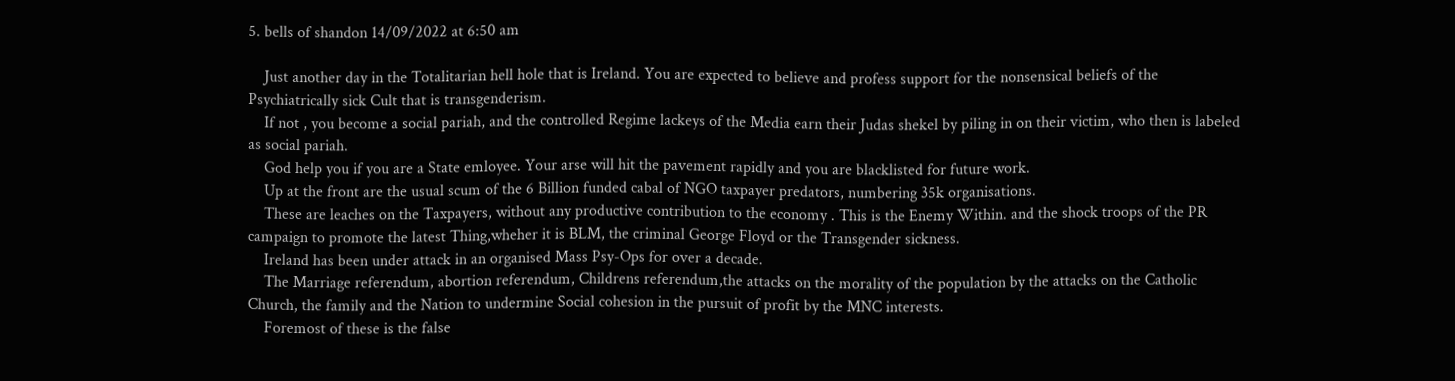5. bells of shandon 14/09/2022 at 6:50 am

    Just another day in the Totalitarian hell hole that is Ireland. You are expected to believe and profess support for the nonsensical beliefs of the Psychiatrically sick Cult that is transgenderism.
    If not , you become a social pariah, and the controlled Regime lackeys of the Media earn their Judas shekel by piling in on their victim, who then is labeled as social pariah.
    God help you if you are a State emloyee. Your arse will hit the pavement rapidly and you are blacklisted for future work.
    Up at the front are the usual scum of the 6 Billion funded cabal of NGO taxpayer predators, numbering 35k organisations.
    These are leaches on the Taxpayers, without any productive contribution to the economy . This is the Enemy Within. and the shock troops of the PR campaign to promote the latest Thing,wheher it is BLM, the criminal George Floyd or the Transgender sickness.
    Ireland has been under attack in an organised Mass Psy-Ops for over a decade.
    The Marriage referendum, abortion referendum, Childrens referendum,the attacks on the morality of the population by the attacks on the Catholic Church, the family and the Nation to undermine Social cohesion in the pursuit of profit by the MNC interests.
    Foremost of these is the false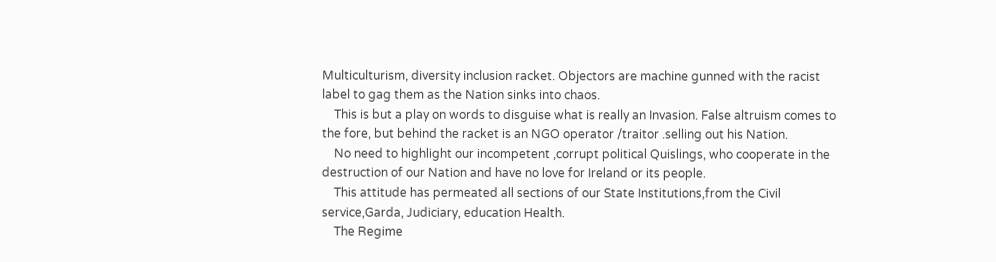Multiculturism, diversity inclusion racket. Objectors are machine gunned with the racist label to gag them as the Nation sinks into chaos.
    This is but a play on words to disguise what is really an Invasion. False altruism comes to the fore, but behind the racket is an NGO operator /traitor .selling out his Nation.
    No need to highlight our incompetent ,corrupt political Quislings, who cooperate in the destruction of our Nation and have no love for Ireland or its people.
    This attitude has permeated all sections of our State Institutions,from the Civil service,Garda, Judiciary, education Health.
    The Regime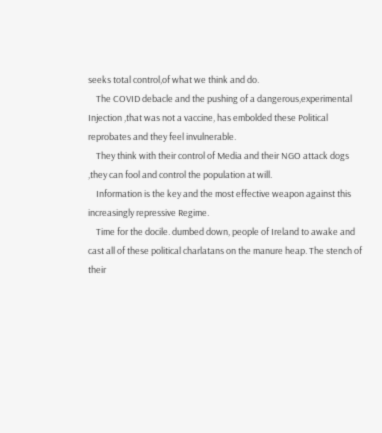seeks total control,of what we think and do.
    The COVID debacle and the pushing of a dangerous,experimental Injection ,that was not a vaccine, has embolded these Political reprobates and they feel invulnerable.
    They think with their control of Media and their NGO attack dogs ,they can fool and control the population at will.
    Information is the key and the most effective weapon against this increasingly repressive Regime.
    Time for the docile. dumbed down, people of Ireland to awake and cast all of these political charlatans on the manure heap. The stench of their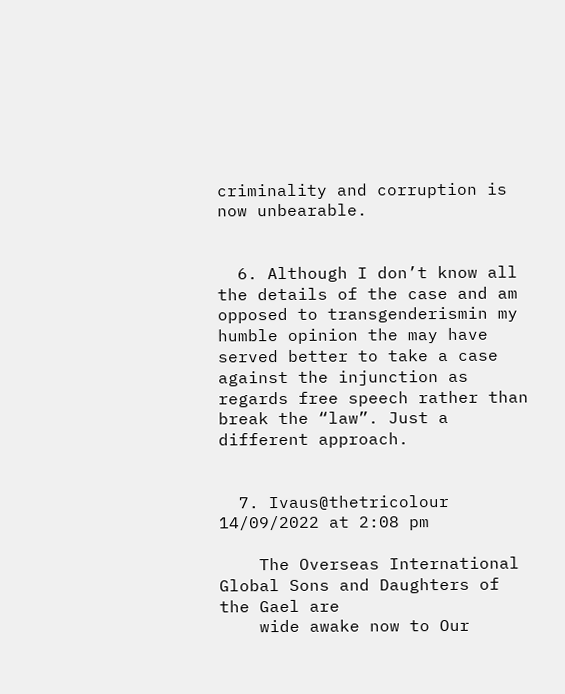criminality and corruption is now unbearable.


  6. Although I don’t know all the details of the case and am opposed to transgenderismin my humble opinion the may have served better to take a case against the injunction as regards free speech rather than break the “law”. Just a different approach.


  7. Ivaus@thetricolour 14/09/2022 at 2:08 pm

    The Overseas International Global Sons and Daughters of the Gael are
    wide awake now to Our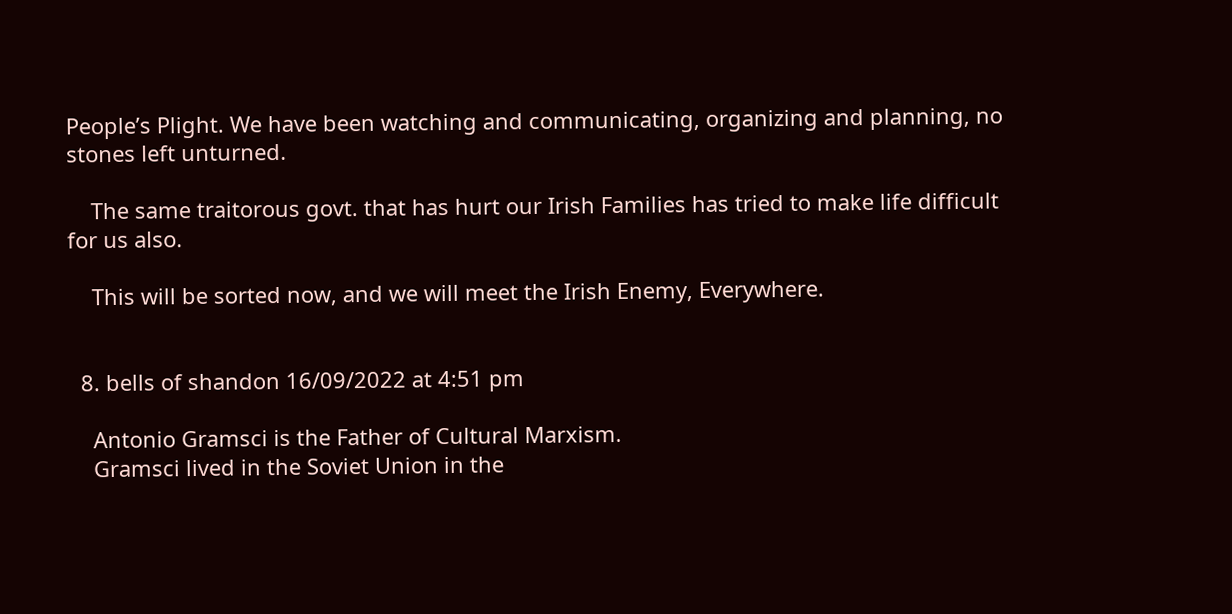People’s Plight. We have been watching and communicating, organizing and planning, no stones left unturned.

    The same traitorous govt. that has hurt our Irish Families has tried to make life difficult for us also.

    This will be sorted now, and we will meet the Irish Enemy, Everywhere.


  8. bells of shandon 16/09/2022 at 4:51 pm

    Antonio Gramsci is the Father of Cultural Marxism.
    Gramsci lived in the Soviet Union in the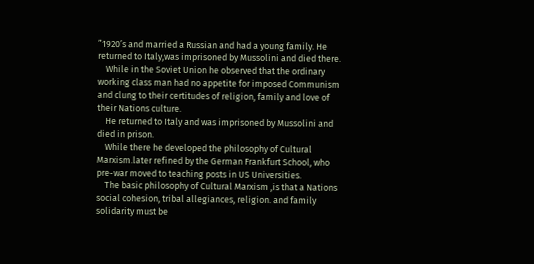”1920’s and married a Russian and had a young family. He returned to Italy,was imprisoned by Mussolini and died there.
    While in the Soviet Union he observed that the ordinary working class man had no appetite for imposed Communism and clung to their certitudes of religion, family and love of their Nations culture.
    He returned to Italy and was imprisoned by Mussolini and died in prison.
    While there he developed the philosophy of Cultural Marxism.later refined by the German Frankfurt School, who pre-war moved to teaching posts in US Universities.
    The basic philosophy of Cultural Marxism ,is that a Nations social cohesion, tribal allegiances, religion. and family solidarity must be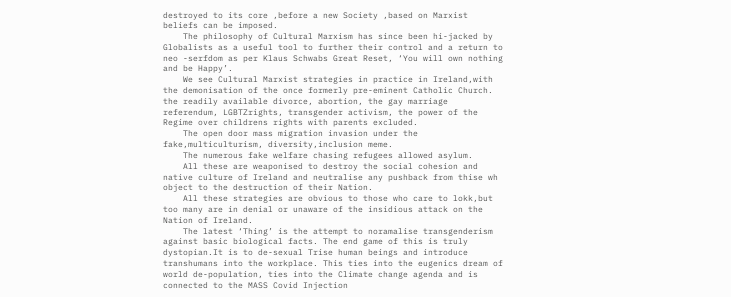destroyed to its core ,before a new Society ,based on Marxist beliefs can be imposed.
    The philosophy of Cultural Marxism has since been hi-jacked by Globalists as a useful tool to further their control and a return to neo -serfdom as per Klaus Schwabs Great Reset, ‘You will own nothing and be Happy’.
    We see Cultural Marxist strategies in practice in Ireland,with the demonisation of the once formerly pre-eminent Catholic Church. the readily available divorce, abortion, the gay marriage referendum, LGBTZrights, transgender activism, the power of the Regime over childrens rights with parents excluded.
    The open door mass migration invasion under the fake,multiculturism, diversity,inclusion meme.
    The numerous fake welfare chasing refugees allowed asylum.
    All these are weaponised to destroy the social cohesion and native culture of Ireland and neutralise any pushback from thise wh object to the destruction of their Nation.
    All these strategies are obvious to those who care to lokk,but too many are in denial or unaware of the insidious attack on the Nation of Ireland.
    The latest ‘Thing’ is the attempt to noramalise transgenderism against basic biological facts. The end game of this is truly dystopian.It is to de-sexual Trise human beings and introduce transhumans into the workplace. This ties into the eugenics dream of world de-population, ties into the Climate change agenda and is connected to the MASS Covid Injection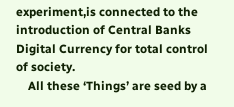experiment,is connected to the introduction of Central Banks Digital Currency for total control of society.
    All these ‘Things’ are seed by a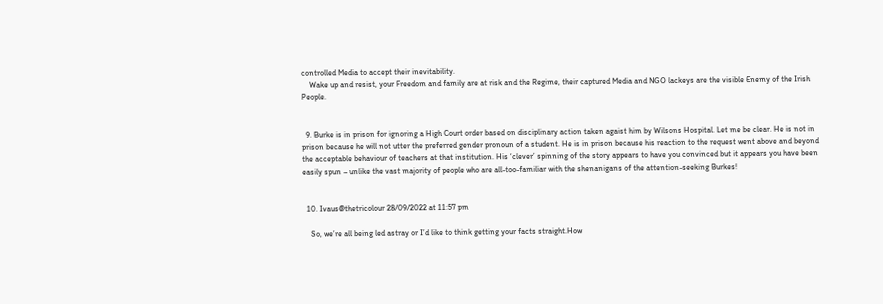controlled Media to accept their inevitability.
    Wake up and resist, your Freedom and family are at risk and the Regime, their captured Media and NGO lackeys are the visible Enemy of the Irish People.


  9. Burke is in prison for ignoring a High Court order based on disciplinary action taken agaist him by Wilsons Hospital. Let me be clear. He is not in prison because he will not utter the preferred gender pronoun of a student. He is in prison because his reaction to the request went above and beyond the acceptable behaviour of teachers at that institution. His ‘clever’ spinning of the story appears to have you convinced but it appears you have been easily spun – unlike the vast majority of people who are all-too-familiar with the shenanigans of the attention-seeking Burkes!


  10. Ivaus@thetricolour 28/09/2022 at 11:57 pm

    So, we’re all being led astray or I’d like to think getting your facts straight.How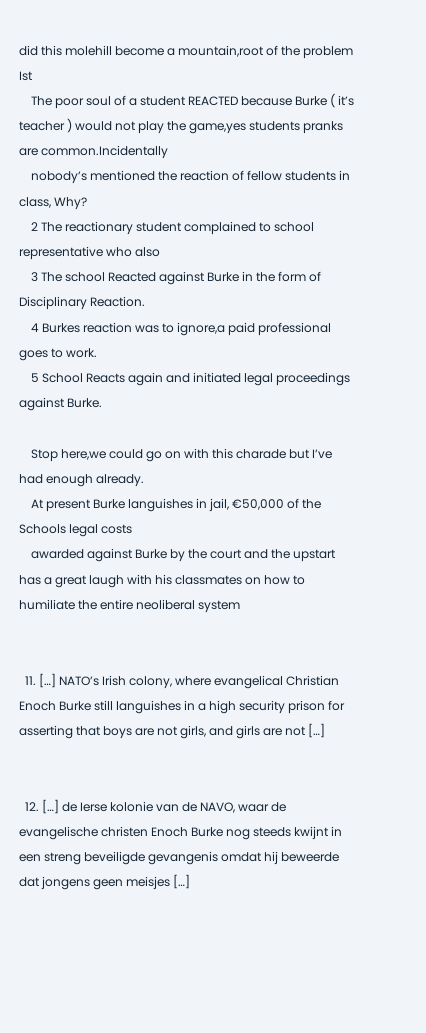did this molehill become a mountain,root of the problem Ist
    The poor soul of a student REACTED because Burke ( it’s teacher ) would not play the game,yes students pranks are common.Incidentally
    nobody’s mentioned the reaction of fellow students in class, Why?
    2 The reactionary student complained to school representative who also
    3 The school Reacted against Burke in the form of Disciplinary Reaction.
    4 Burkes reaction was to ignore,a paid professional goes to work.
    5 School Reacts again and initiated legal proceedings against Burke.

    Stop here,we could go on with this charade but I’ve had enough already.
    At present Burke languishes in jail, €50,000 of the Schools legal costs
    awarded against Burke by the court and the upstart has a great laugh with his classmates on how to humiliate the entire neoliberal system


  11. […] NATO’s Irish colony, where evangelical Christian Enoch Burke still languishes in a high security prison for asserting that boys are not girls, and girls are not […]


  12. […] de Ierse kolonie van de NAVO, waar de evangelische christen Enoch Burke nog steeds kwijnt in een streng beveiligde gevangenis omdat hij beweerde dat jongens geen meisjes […]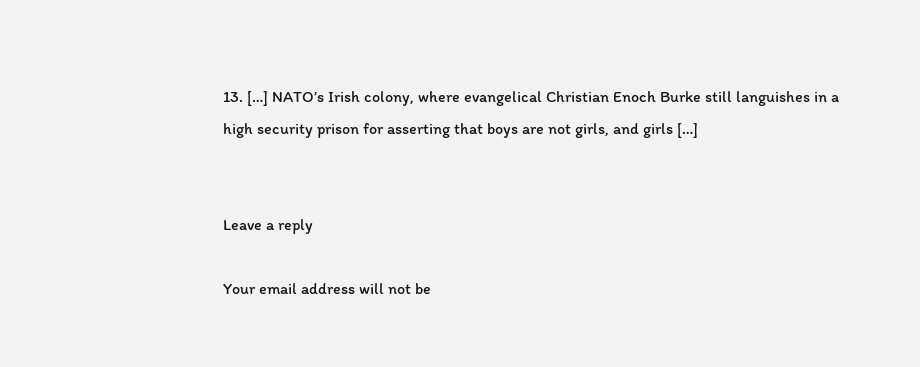13. […] NATO’s Irish colony, where evangelical Christian Enoch Burke still languishes in a high security prison for asserting that boys are not girls, and girls […]


Leave a reply

Your email address will not be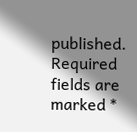published. Required fields are marked *